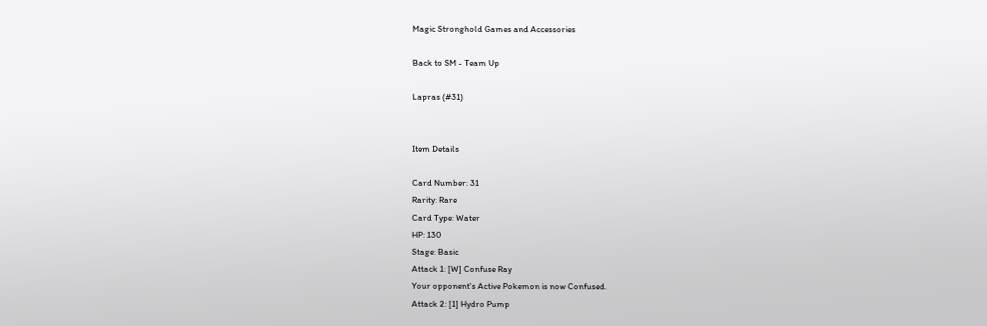Magic Stronghold Games and Accessories

Back to SM - Team Up

Lapras (#31)


Item Details

Card Number: 31
Rarity: Rare
Card Type: Water
HP: 130
Stage: Basic
Attack 1: [W] Confuse Ray
Your opponent's Active Pokemon is now Confused.
Attack 2: [1] Hydro Pump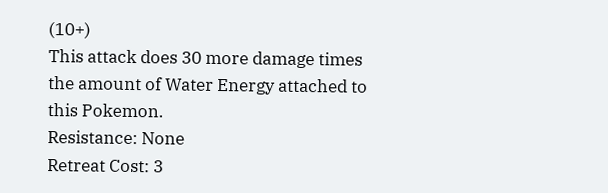(10+)
This attack does 30 more damage times the amount of Water Energy attached to this Pokemon.
Resistance: None
Retreat Cost: 3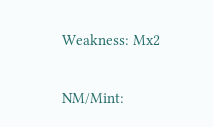Weakness: Mx2


NM/Mint: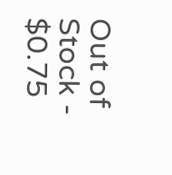Out of Stock - $0.75